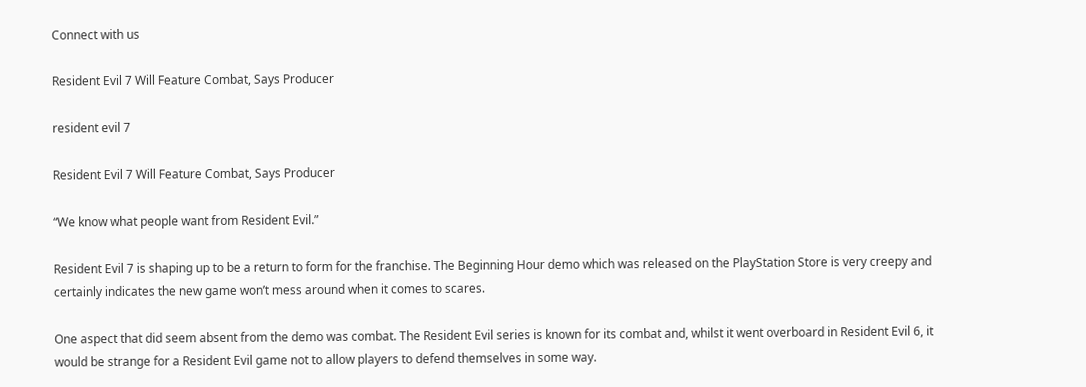Connect with us

Resident Evil 7 Will Feature Combat, Says Producer

resident evil 7

Resident Evil 7 Will Feature Combat, Says Producer

“We know what people want from Resident Evil.”

Resident Evil 7 is shaping up to be a return to form for the franchise. The Beginning Hour demo which was released on the PlayStation Store is very creepy and certainly indicates the new game won’t mess around when it comes to scares.

One aspect that did seem absent from the demo was combat. The Resident Evil series is known for its combat and, whilst it went overboard in Resident Evil 6, it would be strange for a Resident Evil game not to allow players to defend themselves in some way.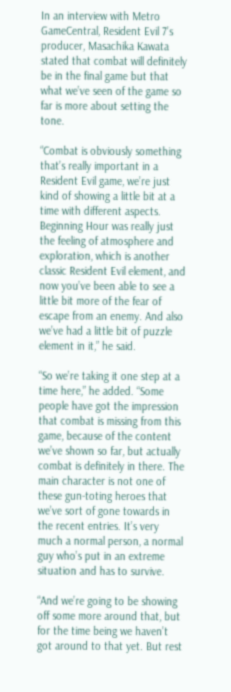In an interview with Metro GameCentral, Resident Evil 7’s producer, Masachika Kawata stated that combat will definitely be in the final game but that what we’ve seen of the game so far is more about setting the tone.

“Combat is obviously something that’s really important in a Resident Evil game, we’re just kind of showing a little bit at a time with different aspects. Beginning Hour was really just the feeling of atmosphere and exploration, which is another classic Resident Evil element, and now you’ve been able to see a little bit more of the fear of escape from an enemy. And also we’ve had a little bit of puzzle element in it,” he said.

“So we’re taking it one step at a time here,” he added. “Some people have got the impression that combat is missing from this game, because of the content we’ve shown so far, but actually combat is definitely in there. The main character is not one of these gun-toting heroes that we’ve sort of gone towards in the recent entries. It’s very much a normal person, a normal guy who’s put in an extreme situation and has to survive.

“And we’re going to be showing off some more around that, but for the time being we haven’t got around to that yet. But rest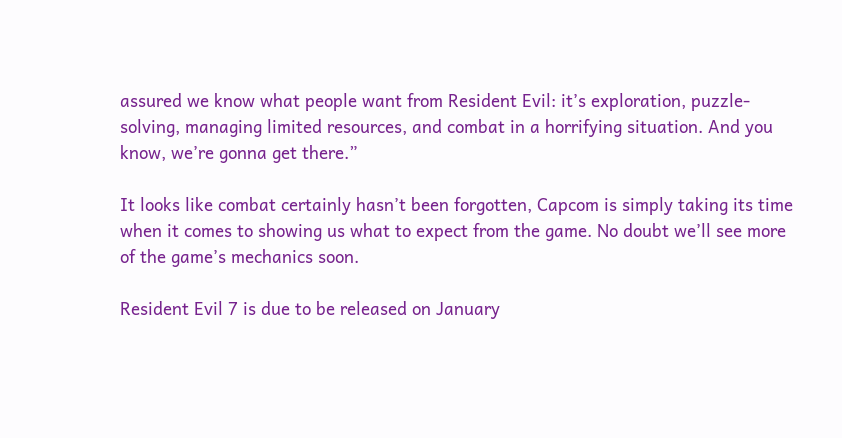assured we know what people want from Resident Evil: it’s exploration, puzzle-solving, managing limited resources, and combat in a horrifying situation. And you know, we’re gonna get there.”

It looks like combat certainly hasn’t been forgotten, Capcom is simply taking its time when it comes to showing us what to expect from the game. No doubt we’ll see more of the game’s mechanics soon.

Resident Evil 7 is due to be released on January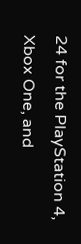24 for the PlayStation 4, Xbox One, and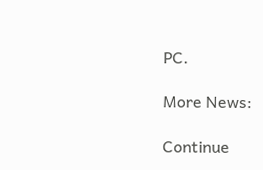PC.

More News:

Continue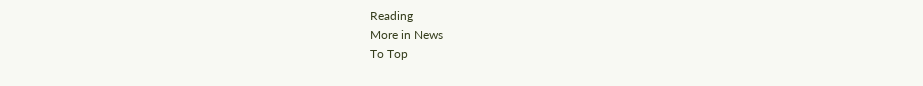Reading
More in News
To Top